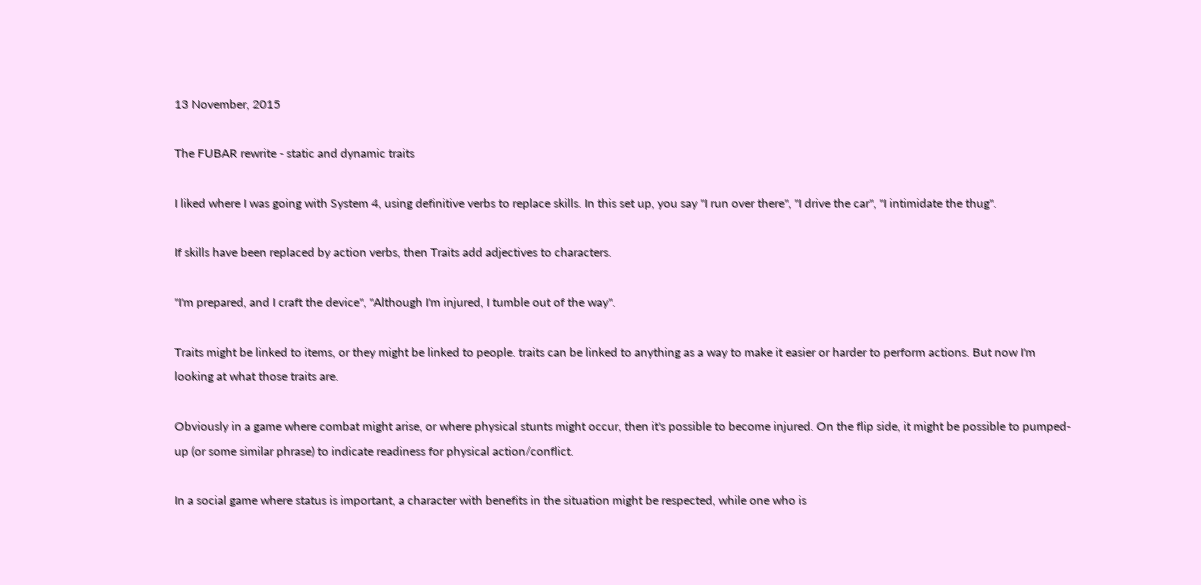13 November, 2015

The FUBAR rewrite - static and dynamic traits

I liked where I was going with System 4, using definitive verbs to replace skills. In this set up, you say "I run over there", "I drive the car", "I intimidate the thug".

If skills have been replaced by action verbs, then Traits add adjectives to characters.

"I'm prepared, and I craft the device", "Although I'm injured, I tumble out of the way".

Traits might be linked to items, or they might be linked to people. traits can be linked to anything as a way to make it easier or harder to perform actions. But now I'm looking at what those traits are.

Obviously in a game where combat might arise, or where physical stunts might occur, then it's possible to become injured. On the flip side, it might be possible to pumped-up (or some similar phrase) to indicate readiness for physical action/conflict.

In a social game where status is important, a character with benefits in the situation might be respected, while one who is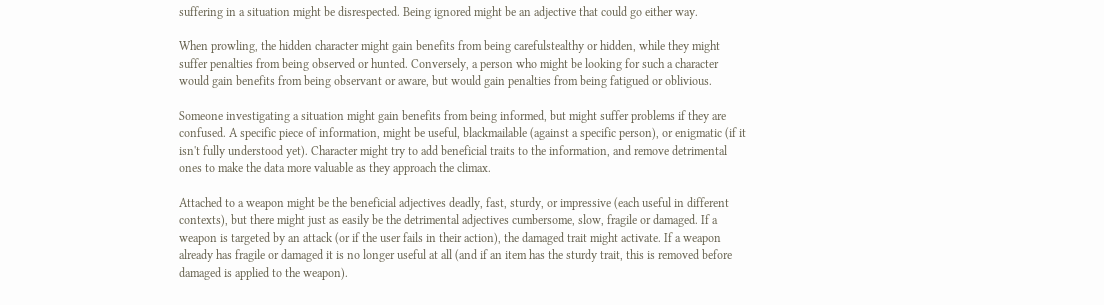suffering in a situation might be disrespected. Being ignored might be an adjective that could go either way.

When prowling, the hidden character might gain benefits from being carefulstealthy or hidden, while they might suffer penalties from being observed or hunted. Conversely, a person who might be looking for such a character would gain benefits from being observant or aware, but would gain penalties from being fatigued or oblivious.

Someone investigating a situation might gain benefits from being informed, but might suffer problems if they are confused. A specific piece of information, might be useful, blackmailable (against a specific person), or enigmatic (if it isn't fully understood yet). Character might try to add beneficial traits to the information, and remove detrimental ones to make the data more valuable as they approach the climax.

Attached to a weapon might be the beneficial adjectives deadly, fast, sturdy, or impressive (each useful in different contexts), but there might just as easily be the detrimental adjectives cumbersome, slow, fragile or damaged. If a weapon is targeted by an attack (or if the user fails in their action), the damaged trait might activate. If a weapon already has fragile or damaged it is no longer useful at all (and if an item has the sturdy trait, this is removed before damaged is applied to the weapon).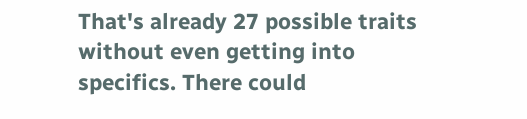That's already 27 possible traits without even getting into specifics. There could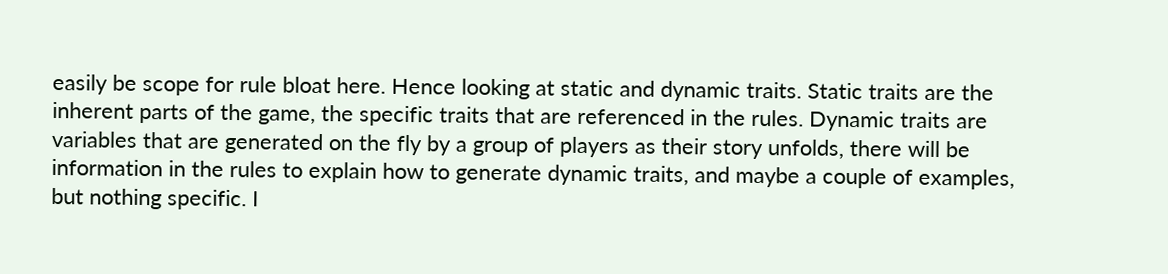easily be scope for rule bloat here. Hence looking at static and dynamic traits. Static traits are the inherent parts of the game, the specific traits that are referenced in the rules. Dynamic traits are variables that are generated on the fly by a group of players as their story unfolds, there will be information in the rules to explain how to generate dynamic traits, and maybe a couple of examples, but nothing specific. I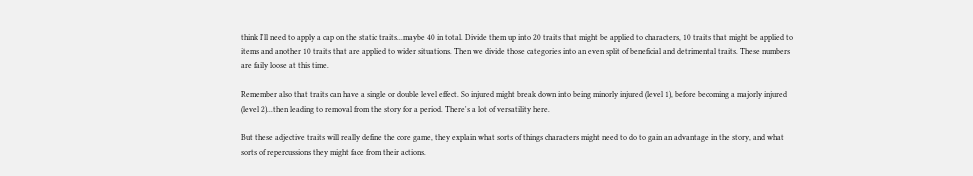think I'll need to apply a cap on the static traits...maybe 40 in total. Divide them up into 20 traits that might be applied to characters, 10 traits that might be applied to items and another 10 traits that are applied to wider situations. Then we divide those categories into an even split of beneficial and detrimental traits. These numbers are faily loose at this time.

Remember also that traits can have a single or double level effect. So injured might break down into being minorly injured (level 1), before becoming a majorly injured (level 2)...then leading to removal from the story for a period. There's a lot of versatility here.

But these adjective traits will really define the core game, they explain what sorts of things characters might need to do to gain an advantage in the story, and what sorts of repercussions they might face from their actions.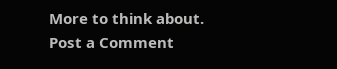More to think about.
Post a Comment